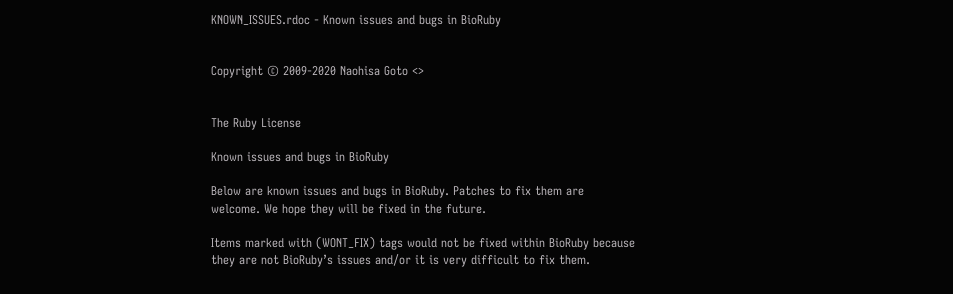KNOWN_ISSUES.rdoc - Known issues and bugs in BioRuby


Copyright © 2009-2020 Naohisa Goto <>


The Ruby License

Known issues and bugs in BioRuby

Below are known issues and bugs in BioRuby. Patches to fix them are welcome. We hope they will be fixed in the future.

Items marked with (WONT_FIX) tags would not be fixed within BioRuby because they are not BioRuby’s issues and/or it is very difficult to fix them.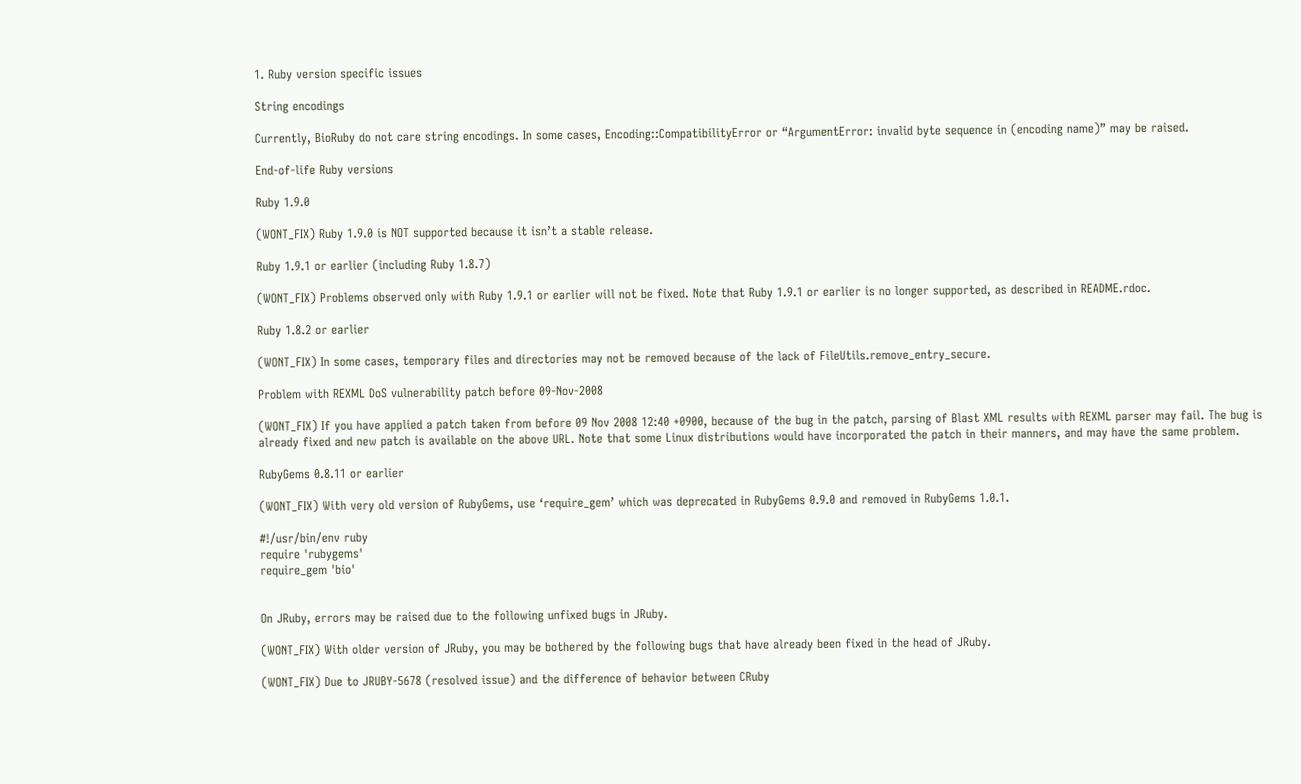1. Ruby version specific issues

String encodings

Currently, BioRuby do not care string encodings. In some cases, Encoding::CompatibilityError or “ArgumentError: invalid byte sequence in (encoding name)” may be raised.

End-of-life Ruby versions

Ruby 1.9.0

(WONT_FIX) Ruby 1.9.0 is NOT supported because it isn’t a stable release.

Ruby 1.9.1 or earlier (including Ruby 1.8.7)

(WONT_FIX) Problems observed only with Ruby 1.9.1 or earlier will not be fixed. Note that Ruby 1.9.1 or earlier is no longer supported, as described in README.rdoc.

Ruby 1.8.2 or earlier

(WONT_FIX) In some cases, temporary files and directories may not be removed because of the lack of FileUtils.remove_entry_secure.

Problem with REXML DoS vulnerability patch before 09-Nov-2008

(WONT_FIX) If you have applied a patch taken from before 09 Nov 2008 12:40 +0900, because of the bug in the patch, parsing of Blast XML results with REXML parser may fail. The bug is already fixed and new patch is available on the above URL. Note that some Linux distributions would have incorporated the patch in their manners, and may have the same problem.

RubyGems 0.8.11 or earlier

(WONT_FIX) With very old version of RubyGems, use ‘require_gem’ which was deprecated in RubyGems 0.9.0 and removed in RubyGems 1.0.1.

#!/usr/bin/env ruby
require 'rubygems'
require_gem 'bio'


On JRuby, errors may be raised due to the following unfixed bugs in JRuby.

(WONT_FIX) With older version of JRuby, you may be bothered by the following bugs that have already been fixed in the head of JRuby.

(WONT_FIX) Due to JRUBY-5678 (resolved issue) and the difference of behavior between CRuby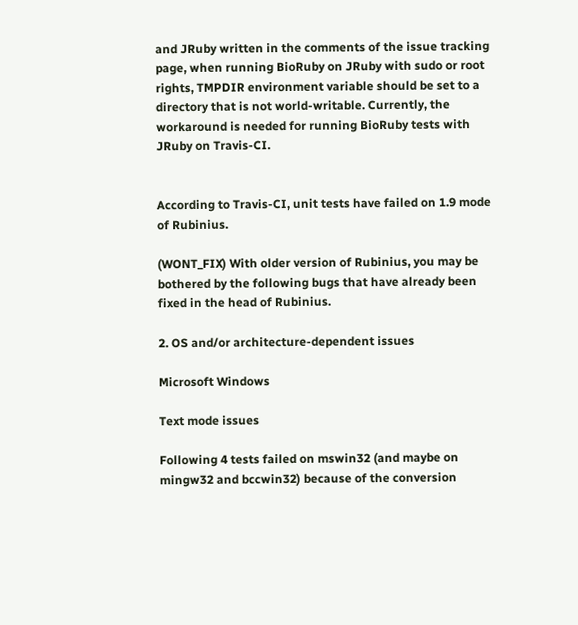and JRuby written in the comments of the issue tracking page, when running BioRuby on JRuby with sudo or root rights, TMPDIR environment variable should be set to a directory that is not world-writable. Currently, the workaround is needed for running BioRuby tests with JRuby on Travis-CI.


According to Travis-CI, unit tests have failed on 1.9 mode of Rubinius.

(WONT_FIX) With older version of Rubinius, you may be bothered by the following bugs that have already been fixed in the head of Rubinius.

2. OS and/or architecture-dependent issues

Microsoft Windows

Text mode issues

Following 4 tests failed on mswin32 (and maybe on mingw32 and bccwin32) because of the conversion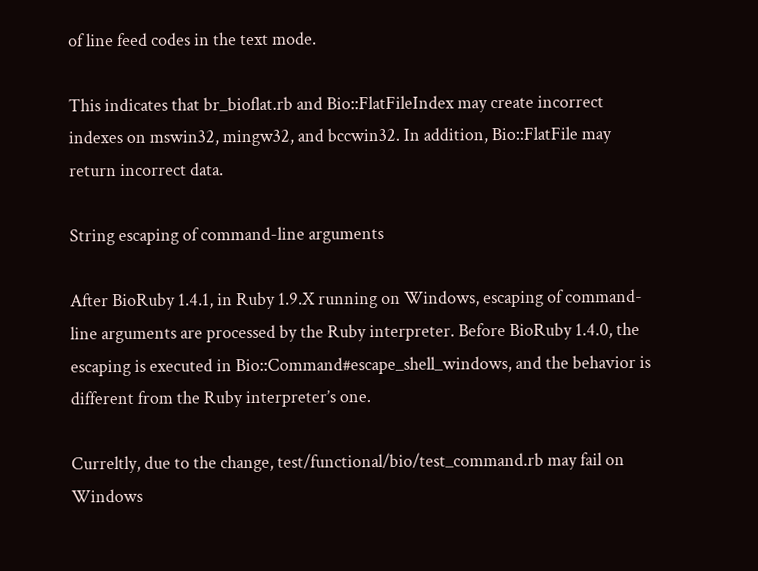of line feed codes in the text mode.

This indicates that br_bioflat.rb and Bio::FlatFileIndex may create incorrect indexes on mswin32, mingw32, and bccwin32. In addition, Bio::FlatFile may return incorrect data.

String escaping of command-line arguments

After BioRuby 1.4.1, in Ruby 1.9.X running on Windows, escaping of command-line arguments are processed by the Ruby interpreter. Before BioRuby 1.4.0, the escaping is executed in Bio::Command#escape_shell_windows, and the behavior is different from the Ruby interpreter’s one.

Curreltly, due to the change, test/functional/bio/test_command.rb may fail on Windows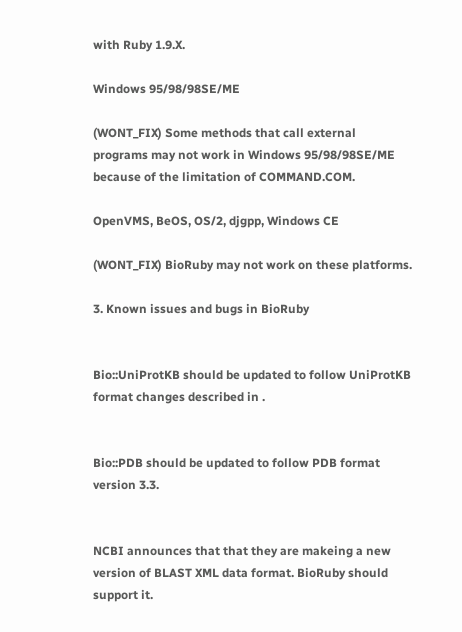with Ruby 1.9.X.

Windows 95/98/98SE/ME

(WONT_FIX) Some methods that call external programs may not work in Windows 95/98/98SE/ME because of the limitation of COMMAND.COM.

OpenVMS, BeOS, OS/2, djgpp, Windows CE

(WONT_FIX) BioRuby may not work on these platforms.

3. Known issues and bugs in BioRuby


Bio::UniProtKB should be updated to follow UniProtKB format changes described in .


Bio::PDB should be updated to follow PDB format version 3.3.


NCBI announces that that they are makeing a new version of BLAST XML data format. BioRuby should support it.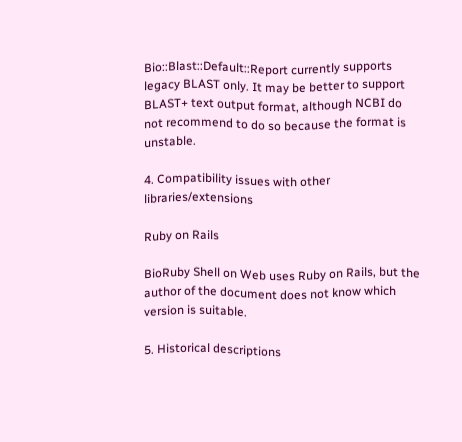Bio::Blast::Default::Report currently supports legacy BLAST only. It may be better to support BLAST+ text output format, although NCBI do not recommend to do so because the format is unstable.

4. Compatibility issues with other libraries/extensions

Ruby on Rails

BioRuby Shell on Web uses Ruby on Rails, but the author of the document does not know which version is suitable.

5. Historical descriptions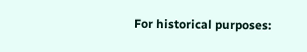For historical purposes: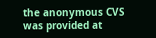the anonymous CVS was provided at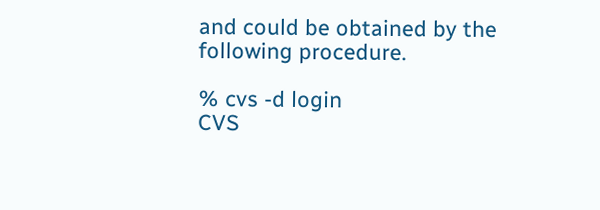and could be obtained by the following procedure.

% cvs -d login
CVS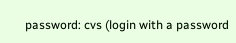password: cvs (login with a password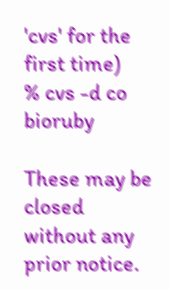'cvs' for the first time)
% cvs -d co bioruby

These may be closed without any prior notice.